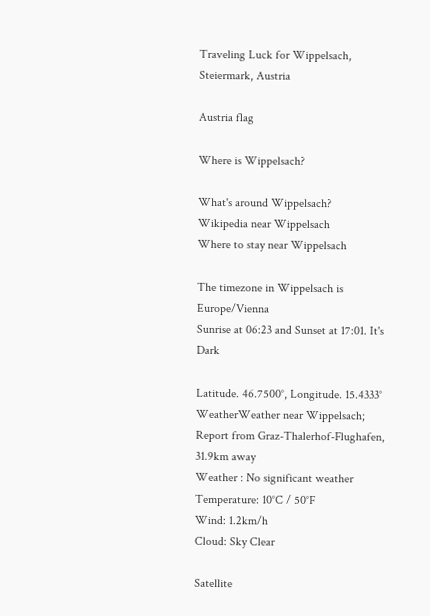Traveling Luck for Wippelsach, Steiermark, Austria

Austria flag

Where is Wippelsach?

What's around Wippelsach?
Wikipedia near Wippelsach
Where to stay near Wippelsach

The timezone in Wippelsach is Europe/Vienna
Sunrise at 06:23 and Sunset at 17:01. It's Dark

Latitude. 46.7500°, Longitude. 15.4333°
WeatherWeather near Wippelsach; Report from Graz-Thalerhof-Flughafen, 31.9km away
Weather : No significant weather
Temperature: 10°C / 50°F
Wind: 1.2km/h
Cloud: Sky Clear

Satellite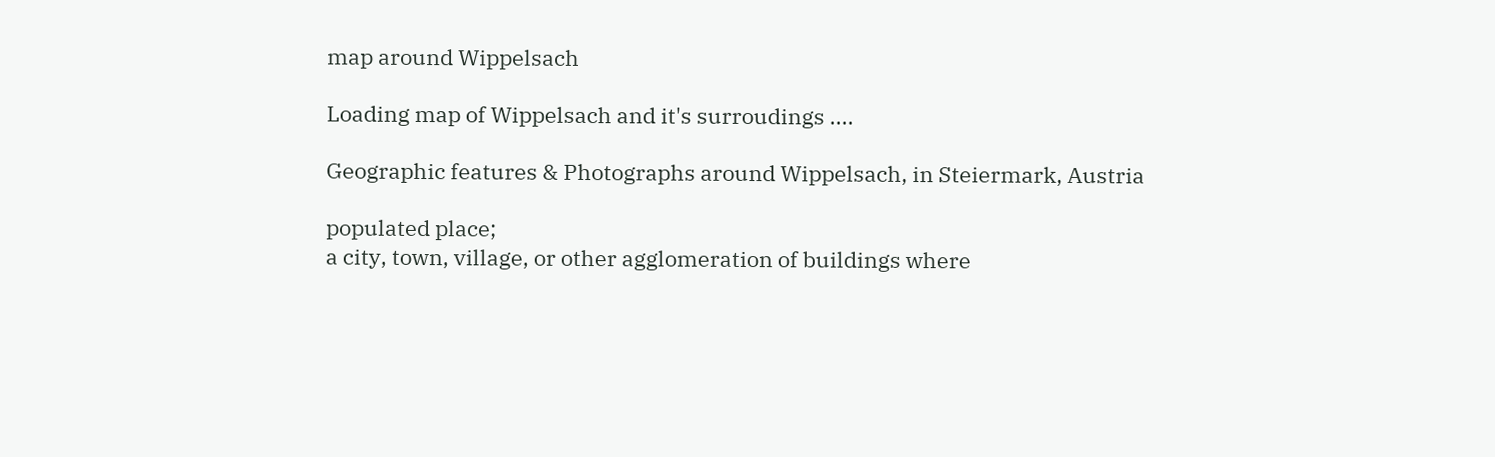map around Wippelsach

Loading map of Wippelsach and it's surroudings ....

Geographic features & Photographs around Wippelsach, in Steiermark, Austria

populated place;
a city, town, village, or other agglomeration of buildings where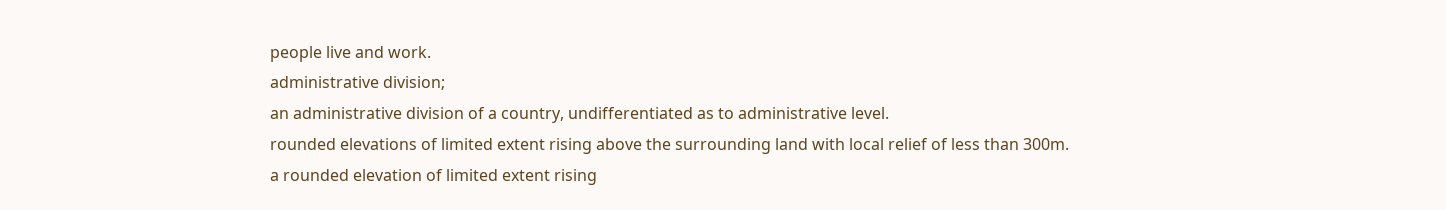people live and work.
administrative division;
an administrative division of a country, undifferentiated as to administrative level.
rounded elevations of limited extent rising above the surrounding land with local relief of less than 300m.
a rounded elevation of limited extent rising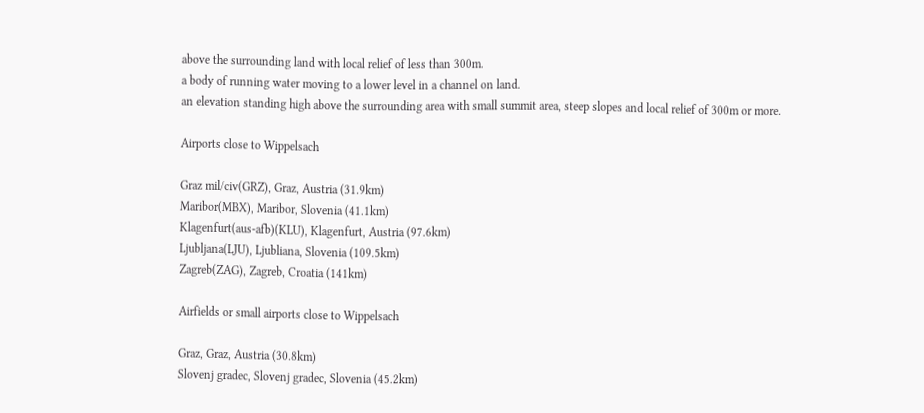above the surrounding land with local relief of less than 300m.
a body of running water moving to a lower level in a channel on land.
an elevation standing high above the surrounding area with small summit area, steep slopes and local relief of 300m or more.

Airports close to Wippelsach

Graz mil/civ(GRZ), Graz, Austria (31.9km)
Maribor(MBX), Maribor, Slovenia (41.1km)
Klagenfurt(aus-afb)(KLU), Klagenfurt, Austria (97.6km)
Ljubljana(LJU), Ljubliana, Slovenia (109.5km)
Zagreb(ZAG), Zagreb, Croatia (141km)

Airfields or small airports close to Wippelsach

Graz, Graz, Austria (30.8km)
Slovenj gradec, Slovenj gradec, Slovenia (45.2km)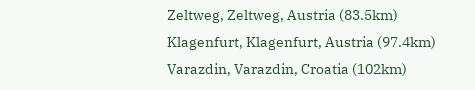Zeltweg, Zeltweg, Austria (83.5km)
Klagenfurt, Klagenfurt, Austria (97.4km)
Varazdin, Varazdin, Croatia (102km)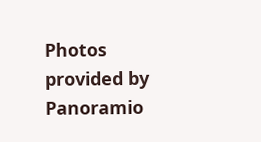Photos provided by Panoramio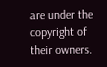are under the copyright of their owners.